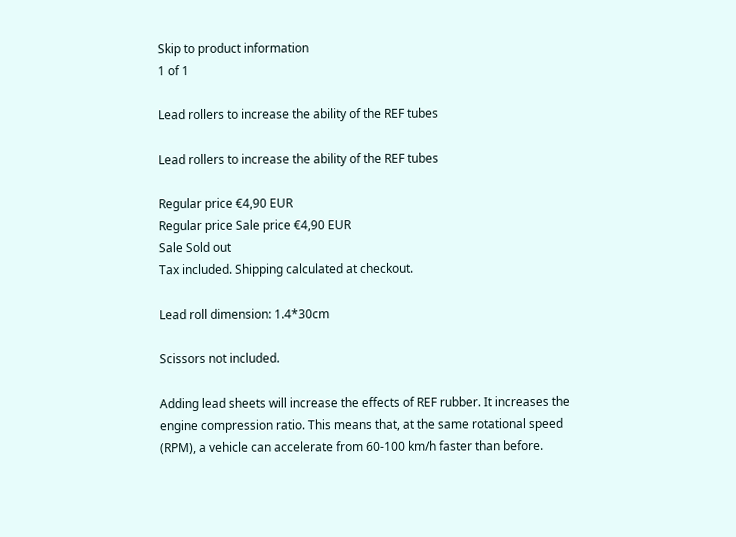Skip to product information
1 of 1

Lead rollers to increase the ability of the REF tubes

Lead rollers to increase the ability of the REF tubes

Regular price €4,90 EUR
Regular price Sale price €4,90 EUR
Sale Sold out
Tax included. Shipping calculated at checkout.

Lead roll dimension: 1.4*30cm

Scissors not included.

Adding lead sheets will increase the effects of REF rubber. It increases the engine compression ratio. This means that, at the same rotational speed (RPM), a vehicle can accelerate from 60-100 km/h faster than before.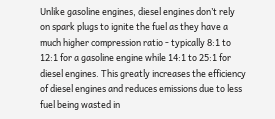Unlike gasoline engines, diesel engines don’t rely on spark plugs to ignite the fuel as they have a much higher compression ratio - typically 8:1 to 12:1 for a gasoline engine while 14:1 to 25:1 for diesel engines. This greatly increases the efficiency of diesel engines and reduces emissions due to less fuel being wasted in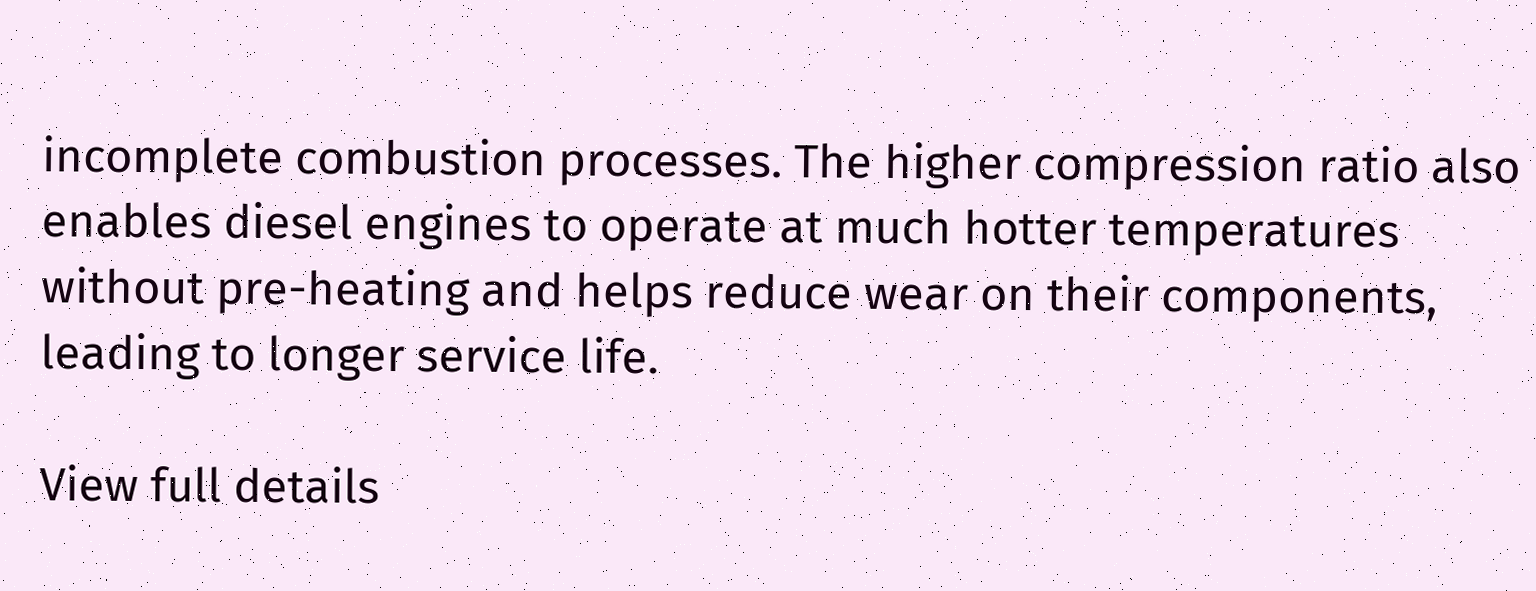incomplete combustion processes. The higher compression ratio also enables diesel engines to operate at much hotter temperatures without pre-heating and helps reduce wear on their components, leading to longer service life.

View full details